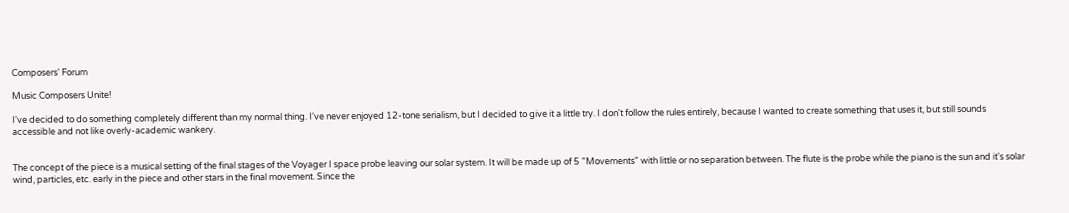Composers' Forum

Music Composers Unite!

I've decided to do something completely different than my normal thing. I've never enjoyed 12-tone serialism, but I decided to give it a little try. I don't follow the rules entirely, because I wanted to create something that uses it, but still sounds accessible and not like overly-academic wankery.


The concept of the piece is a musical setting of the final stages of the Voyager I space probe leaving our solar system. It will be made up of 5 "Movements" with little or no separation between. The flute is the probe while the piano is the sun and it's solar wind, particles, etc. early in the piece and other stars in the final movement. Since the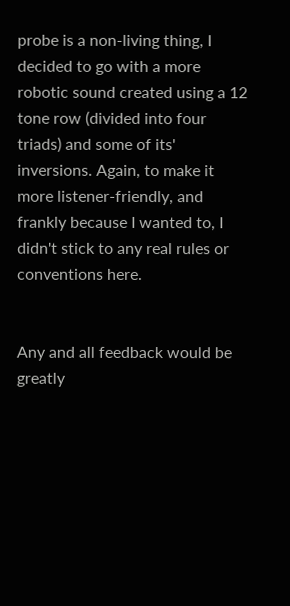probe is a non-living thing, I decided to go with a more robotic sound created using a 12 tone row (divided into four triads) and some of its' inversions. Again, to make it more listener-friendly, and frankly because I wanted to, I didn't stick to any real rules or conventions here.


Any and all feedback would be greatly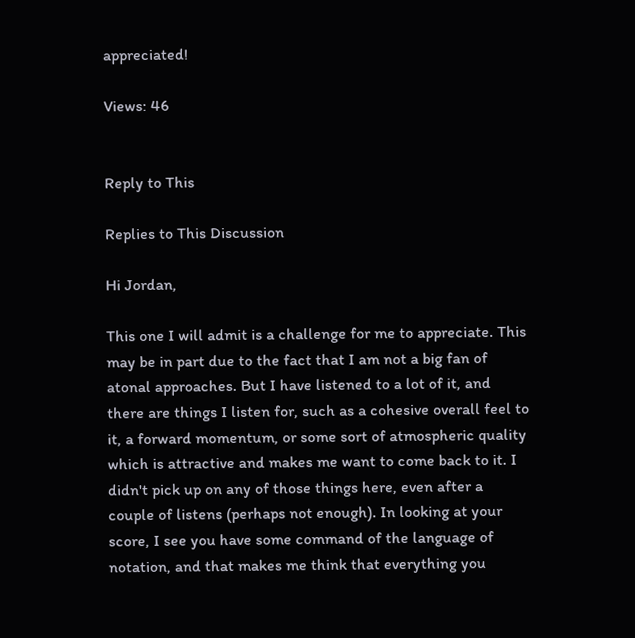appreciated!

Views: 46


Reply to This

Replies to This Discussion

Hi Jordan,

This one I will admit is a challenge for me to appreciate. This may be in part due to the fact that I am not a big fan of atonal approaches. But I have listened to a lot of it, and there are things I listen for, such as a cohesive overall feel to it, a forward momentum, or some sort of atmospheric quality which is attractive and makes me want to come back to it. I didn't pick up on any of those things here, even after a couple of listens (perhaps not enough). In looking at your score, I see you have some command of the language of notation, and that makes me think that everything you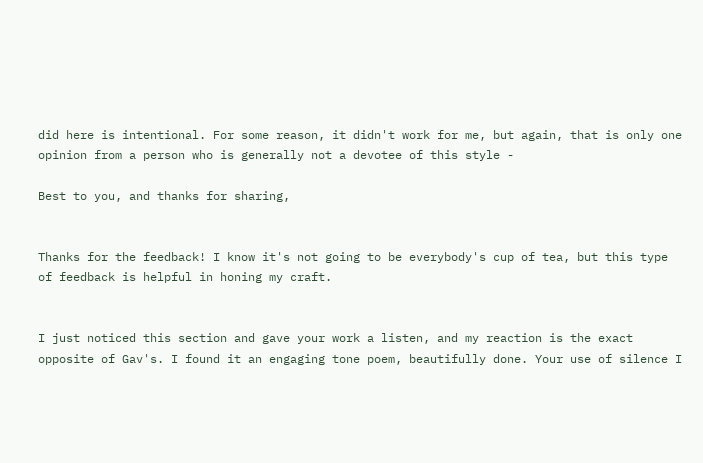did here is intentional. For some reason, it didn't work for me, but again, that is only one opinion from a person who is generally not a devotee of this style -

Best to you, and thanks for sharing,


Thanks for the feedback! I know it's not going to be everybody's cup of tea, but this type of feedback is helpful in honing my craft.


I just noticed this section and gave your work a listen, and my reaction is the exact opposite of Gav's. I found it an engaging tone poem, beautifully done. Your use of silence I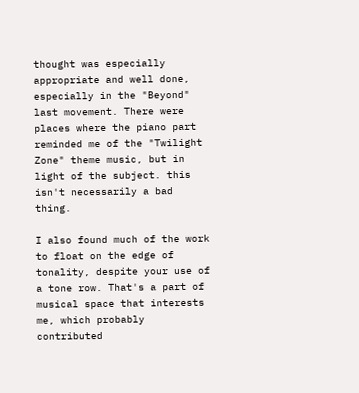thought was especially appropriate and well done, especially in the "Beyond" last movement. There were places where the piano part reminded me of the "Twilight Zone" theme music, but in light of the subject. this isn't necessarily a bad thing.

I also found much of the work to float on the edge of tonality, despite your use of a tone row. That's a part of musical space that interests me, which probably contributed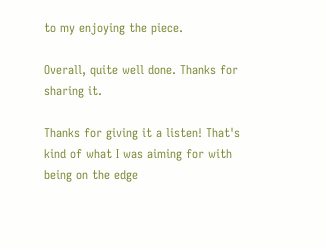to my enjoying the piece.

Overall, quite well done. Thanks for sharing it.

Thanks for giving it a listen! That's kind of what I was aiming for with being on the edge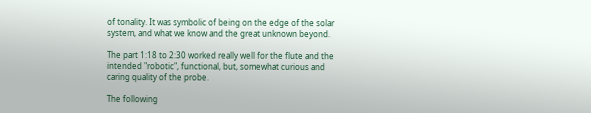of tonality. It was symbolic of being on the edge of the solar system, and what we know and the great unknown beyond.

The part 1:18 to 2:30 worked really well for the flute and the intended "robotic", functional, but, somewhat curious and caring quality of the probe.

The following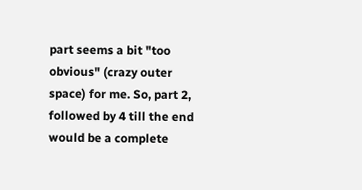part seems a bit "too obvious" (crazy outer space) for me. So, part 2, followed by 4 till the end would be a complete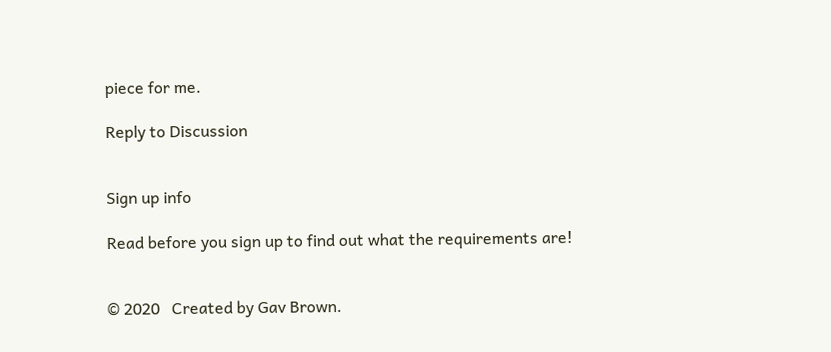piece for me.

Reply to Discussion


Sign up info

Read before you sign up to find out what the requirements are!


© 2020   Created by Gav Brown.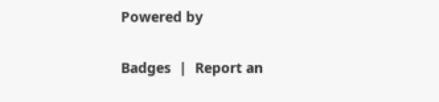Powered by

Badges  |  Report an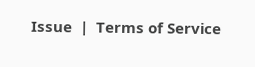Issue  |  Terms of Service